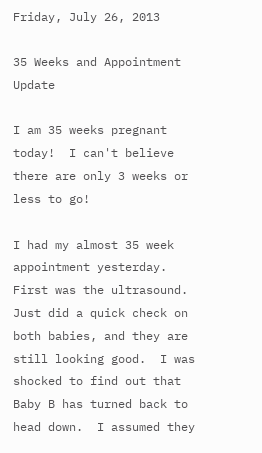Friday, July 26, 2013

35 Weeks and Appointment Update

I am 35 weeks pregnant today!  I can't believe there are only 3 weeks or less to go!

I had my almost 35 week appointment yesterday.  First was the ultrasound.  Just did a quick check on both babies, and they are still looking good.  I was shocked to find out that Baby B has turned back to head down.  I assumed they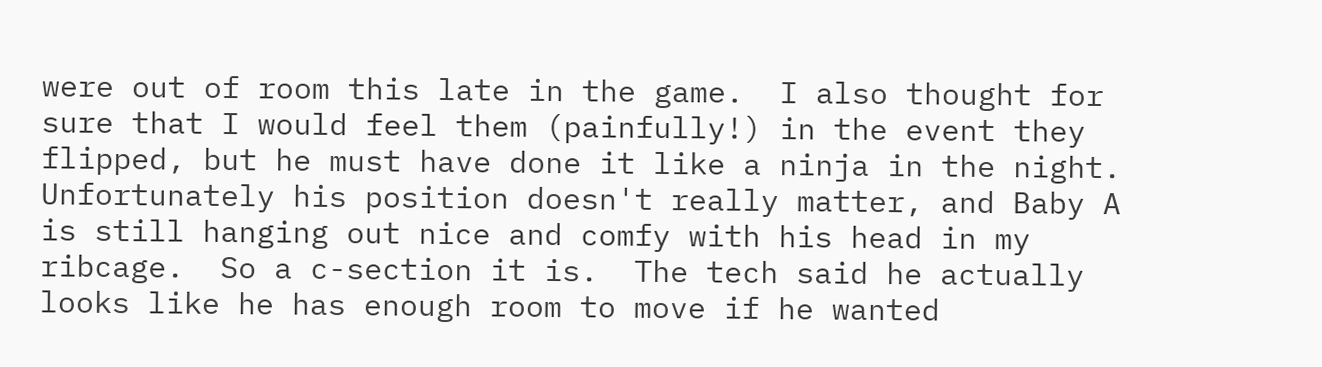were out of room this late in the game.  I also thought for sure that I would feel them (painfully!) in the event they flipped, but he must have done it like a ninja in the night.  Unfortunately his position doesn't really matter, and Baby A is still hanging out nice and comfy with his head in my ribcage.  So a c-section it is.  The tech said he actually looks like he has enough room to move if he wanted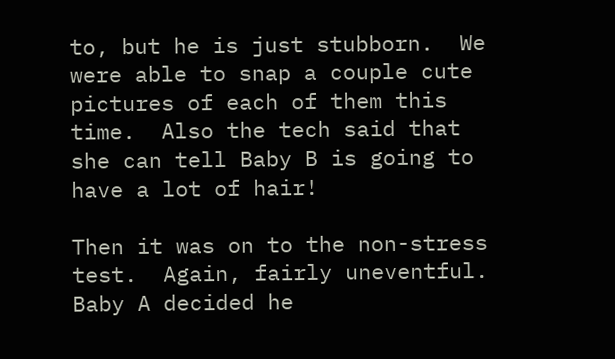to, but he is just stubborn.  We were able to snap a couple cute pictures of each of them this time.  Also the tech said that she can tell Baby B is going to have a lot of hair!

Then it was on to the non-stress test.  Again, fairly uneventful.  Baby A decided he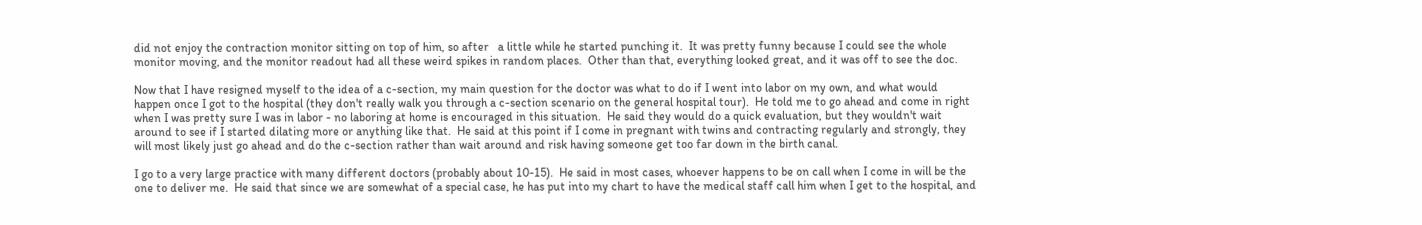did not enjoy the contraction monitor sitting on top of him, so after   a little while he started punching it.  It was pretty funny because I could see the whole monitor moving, and the monitor readout had all these weird spikes in random places.  Other than that, everything looked great, and it was off to see the doc.

Now that I have resigned myself to the idea of a c-section, my main question for the doctor was what to do if I went into labor on my own, and what would happen once I got to the hospital (they don't really walk you through a c-section scenario on the general hospital tour).  He told me to go ahead and come in right when I was pretty sure I was in labor - no laboring at home is encouraged in this situation.  He said they would do a quick evaluation, but they wouldn't wait around to see if I started dilating more or anything like that.  He said at this point if I come in pregnant with twins and contracting regularly and strongly, they will most likely just go ahead and do the c-section rather than wait around and risk having someone get too far down in the birth canal.

I go to a very large practice with many different doctors (probably about 10-15).  He said in most cases, whoever happens to be on call when I come in will be the one to deliver me.  He said that since we are somewhat of a special case, he has put into my chart to have the medical staff call him when I get to the hospital, and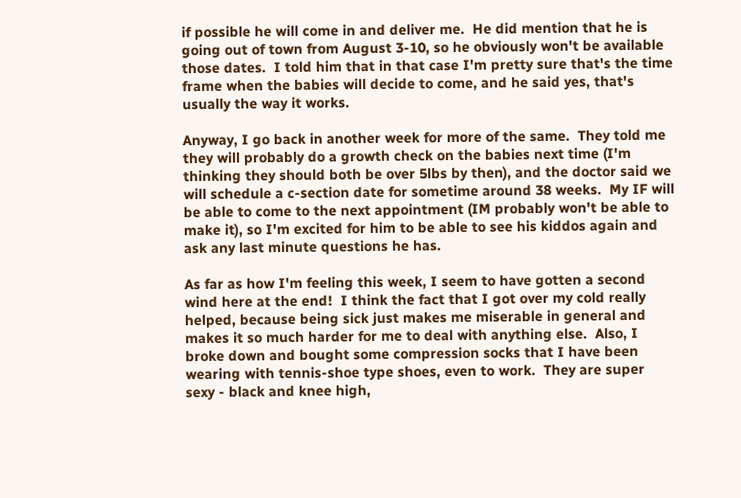if possible he will come in and deliver me.  He did mention that he is going out of town from August 3-10, so he obviously won't be available those dates.  I told him that in that case I'm pretty sure that's the time frame when the babies will decide to come, and he said yes, that's usually the way it works.

Anyway, I go back in another week for more of the same.  They told me they will probably do a growth check on the babies next time (I'm thinking they should both be over 5lbs by then), and the doctor said we will schedule a c-section date for sometime around 38 weeks.  My IF will be able to come to the next appointment (IM probably won't be able to make it), so I'm excited for him to be able to see his kiddos again and ask any last minute questions he has.

As far as how I'm feeling this week, I seem to have gotten a second wind here at the end!  I think the fact that I got over my cold really helped, because being sick just makes me miserable in general and makes it so much harder for me to deal with anything else.  Also, I broke down and bought some compression socks that I have been wearing with tennis-shoe type shoes, even to work.  They are super sexy - black and knee high,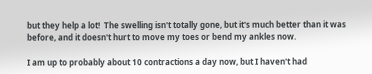but they help a lot!  The swelling isn't totally gone, but it's much better than it was before, and it doesn't hurt to move my toes or bend my ankles now.

I am up to probably about 10 contractions a day now, but I haven't had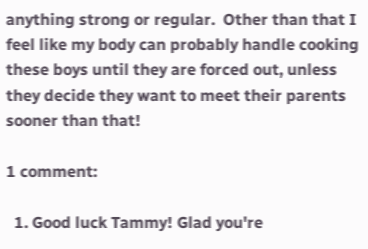anything strong or regular.  Other than that I feel like my body can probably handle cooking these boys until they are forced out, unless they decide they want to meet their parents sooner than that!

1 comment:

  1. Good luck Tammy! Glad you're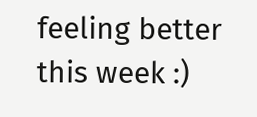feeling better this week :)